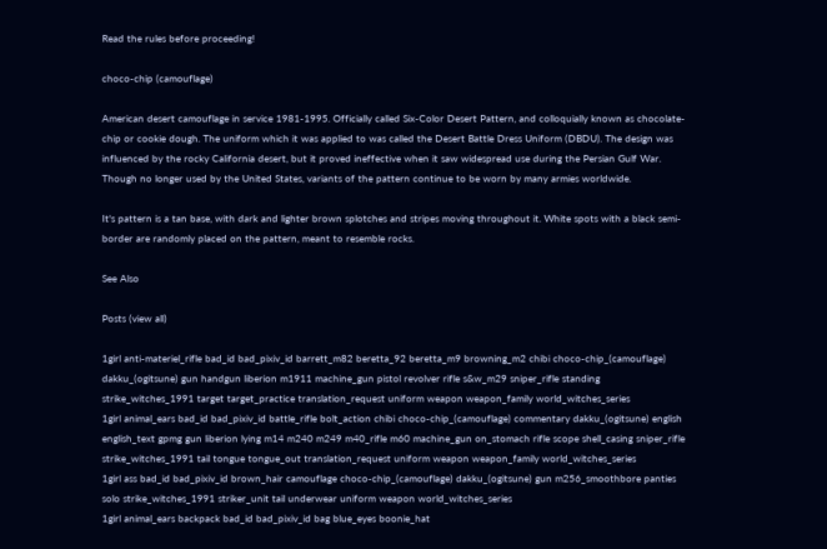Read the rules before proceeding!

choco-chip (camouflage)

American desert camouflage in service 1981-1995. Officially called Six-Color Desert Pattern, and colloquially known as chocolate-chip or cookie dough. The uniform which it was applied to was called the Desert Battle Dress Uniform (DBDU). The design was influenced by the rocky California desert, but it proved ineffective when it saw widespread use during the Persian Gulf War. Though no longer used by the United States, variants of the pattern continue to be worn by many armies worldwide.

It's pattern is a tan base, with dark and lighter brown splotches and stripes moving throughout it. White spots with a black semi-border are randomly placed on the pattern, meant to resemble rocks.

See Also

Posts (view all)

1girl anti-materiel_rifle bad_id bad_pixiv_id barrett_m82 beretta_92 beretta_m9 browning_m2 chibi choco-chip_(camouflage) dakku_(ogitsune) gun handgun liberion m1911 machine_gun pistol revolver rifle s&w_m29 sniper_rifle standing strike_witches_1991 target target_practice translation_request uniform weapon weapon_family world_witches_series
1girl animal_ears bad_id bad_pixiv_id battle_rifle bolt_action chibi choco-chip_(camouflage) commentary dakku_(ogitsune) english english_text gpmg gun liberion lying m14 m240 m249 m40_rifle m60 machine_gun on_stomach rifle scope shell_casing sniper_rifle strike_witches_1991 tail tongue tongue_out translation_request uniform weapon weapon_family world_witches_series
1girl ass bad_id bad_pixiv_id brown_hair camouflage choco-chip_(camouflage) dakku_(ogitsune) gun m256_smoothbore panties solo strike_witches_1991 striker_unit tail underwear uniform weapon world_witches_series
1girl animal_ears backpack bad_id bad_pixiv_id bag blue_eyes boonie_hat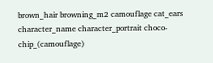brown_hair browning_m2 camouflage cat_ears character_name character_portrait choco-chip_(camouflage)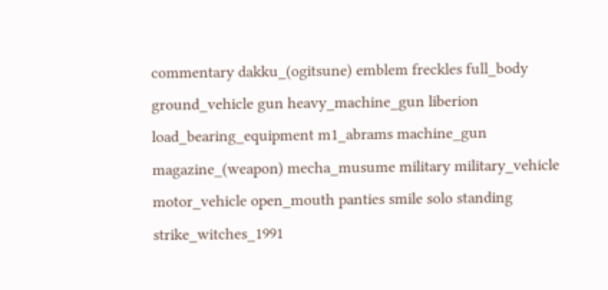commentary dakku_(ogitsune) emblem freckles full_body ground_vehicle gun heavy_machine_gun liberion load_bearing_equipment m1_abrams machine_gun magazine_(weapon) mecha_musume military military_vehicle motor_vehicle open_mouth panties smile solo standing strike_witches_1991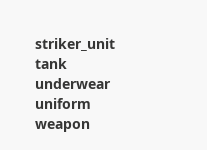striker_unit tank underwear uniform weapon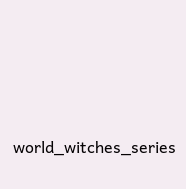world_witches_series